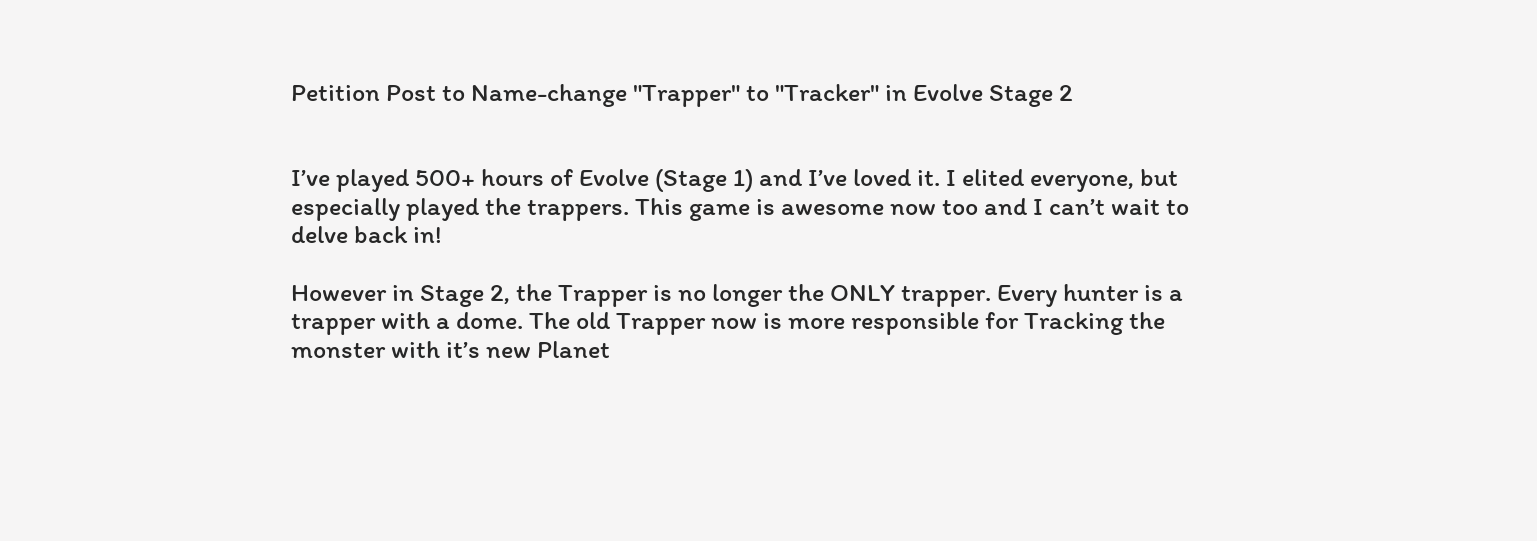Petition Post to Name-change "Trapper" to "Tracker" in Evolve Stage 2


I’ve played 500+ hours of Evolve (Stage 1) and I’ve loved it. I elited everyone, but especially played the trappers. This game is awesome now too and I can’t wait to delve back in!

However in Stage 2, the Trapper is no longer the ONLY trapper. Every hunter is a trapper with a dome. The old Trapper now is more responsible for Tracking the monster with it’s new Planet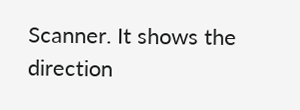Scanner. It shows the direction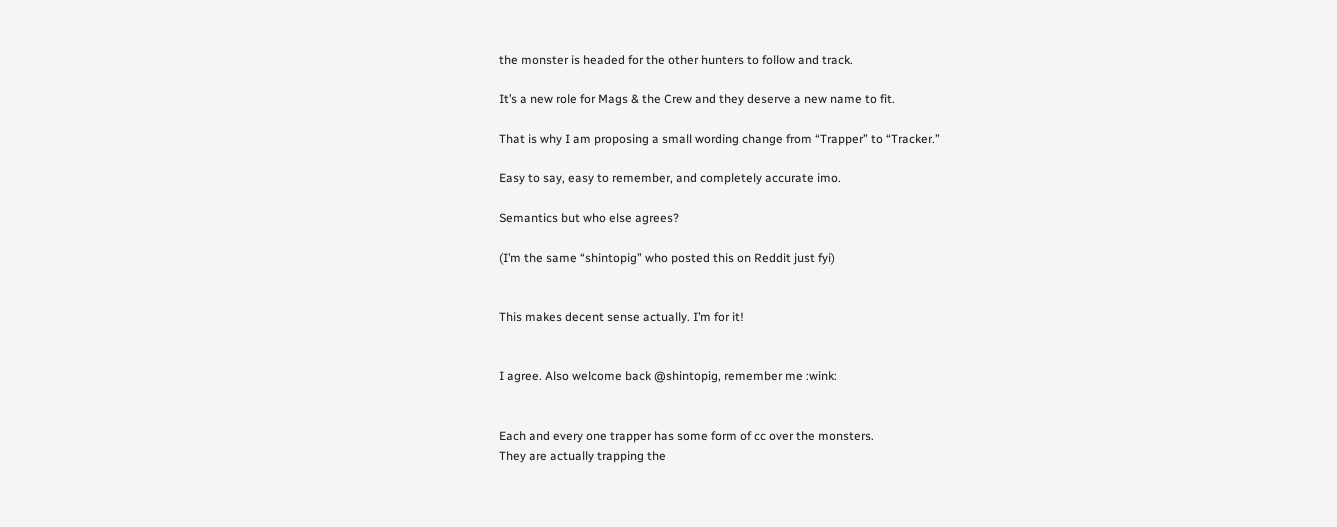the monster is headed for the other hunters to follow and track.

It’s a new role for Mags & the Crew and they deserve a new name to fit.

That is why I am proposing a small wording change from “Trapper” to “Tracker.”

Easy to say, easy to remember, and completely accurate imo.

Semantics but who else agrees?

(I’m the same “shintopig” who posted this on Reddit just fyi)


This makes decent sense actually. I’m for it!


I agree. Also welcome back @shintopig, remember me :wink:


Each and every one trapper has some form of cc over the monsters.
They are actually trapping the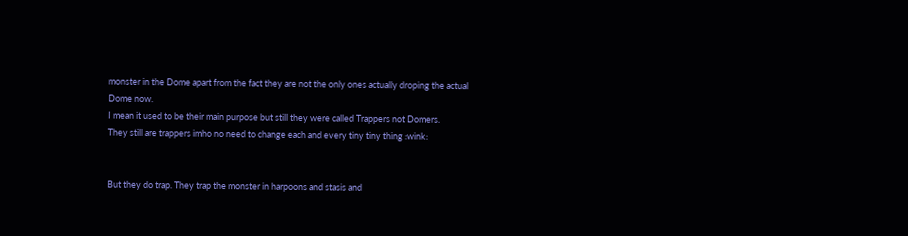monster in the Dome apart from the fact they are not the only ones actually droping the actual Dome now.
I mean it used to be their main purpose but still they were called Trappers not Domers.
They still are trappers imho no need to change each and every tiny tiny thing :wink:


But they do trap. They trap the monster in harpoons and stasis and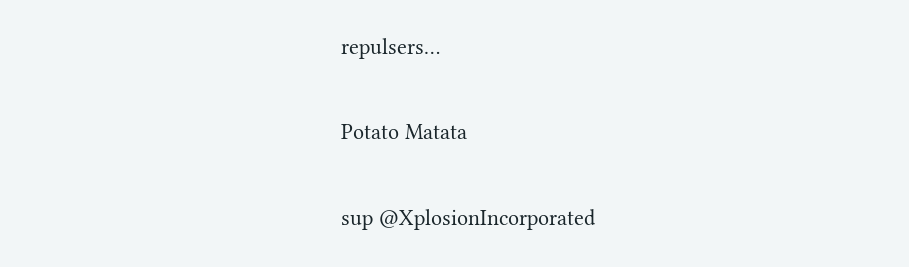repulsers…


Potato Matata


sup @XplosionIncorporated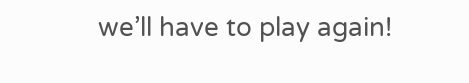we’ll have to play again!